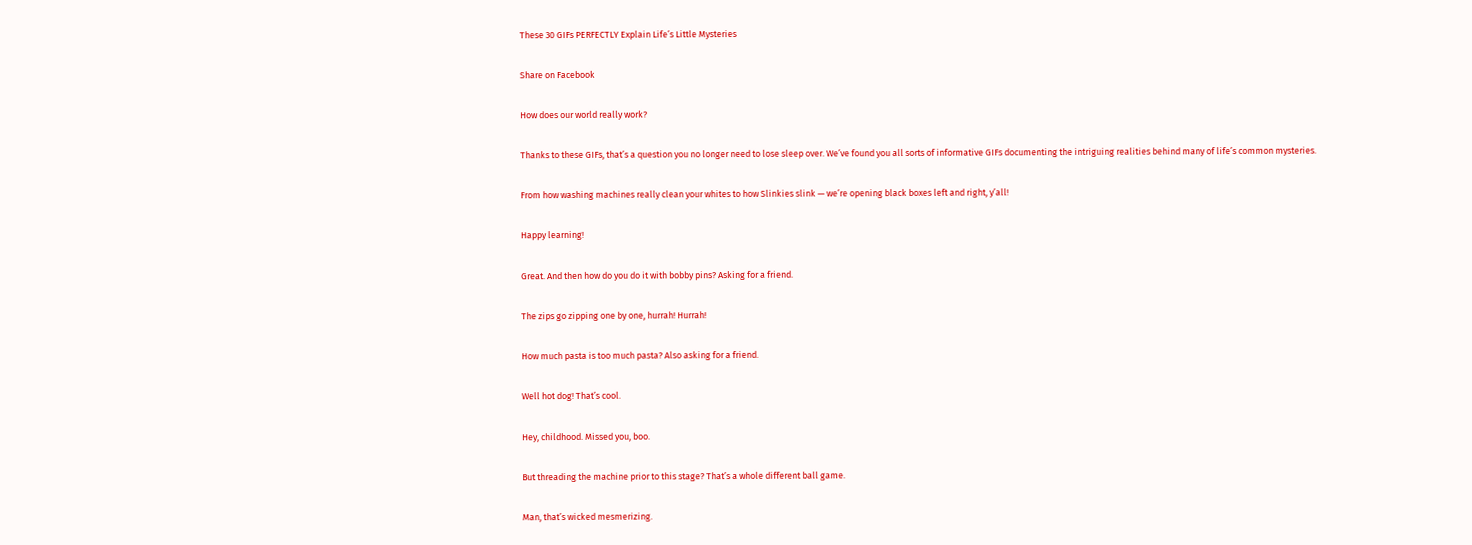These 30 GIFs PERFECTLY Explain Life’s Little Mysteries

Share on Facebook

How does our world really work?

Thanks to these GIFs, that’s a question you no longer need to lose sleep over. We’ve found you all sorts of informative GIFs documenting the intriguing realities behind many of life’s common mysteries.

From how washing machines really clean your whites to how Slinkies slink — we’re opening black boxes left and right, y’all!

Happy learning!

Great. And then how do you do it with bobby pins? Asking for a friend.

The zips go zipping one by one, hurrah! Hurrah!

How much pasta is too much pasta? Also asking for a friend.

Well hot dog! That’s cool.

Hey, childhood. Missed you, boo.

But threading the machine prior to this stage? That’s a whole different ball game.

Man, that’s wicked mesmerizing.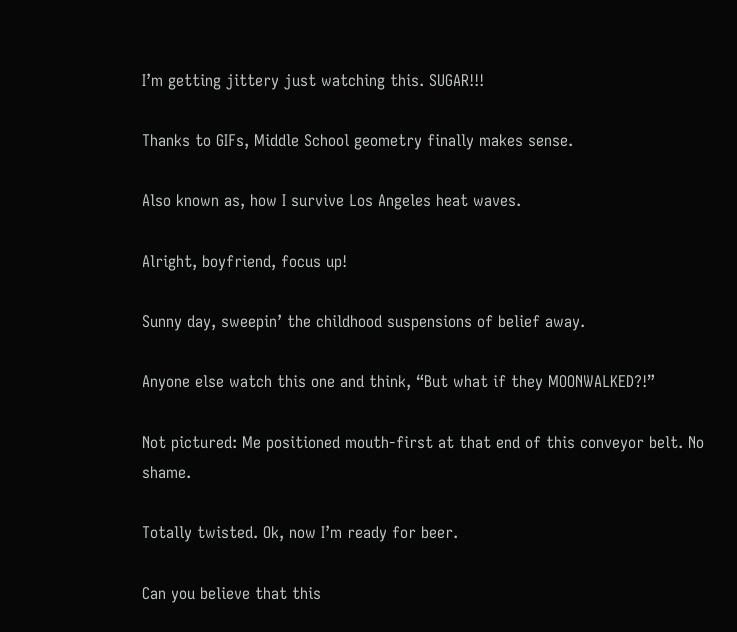I’m getting jittery just watching this. SUGAR!!!

Thanks to GIFs, Middle School geometry finally makes sense.

Also known as, how I survive Los Angeles heat waves.

Alright, boyfriend, focus up!

Sunny day, sweepin’ the childhood suspensions of belief away.

Anyone else watch this one and think, “But what if they MOONWALKED?!”

Not pictured: Me positioned mouth-first at that end of this conveyor belt. No shame.

Totally twisted. Ok, now I’m ready for beer.

Can you believe that this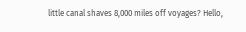little canal shaves 8,000 miles off voyages? Hello,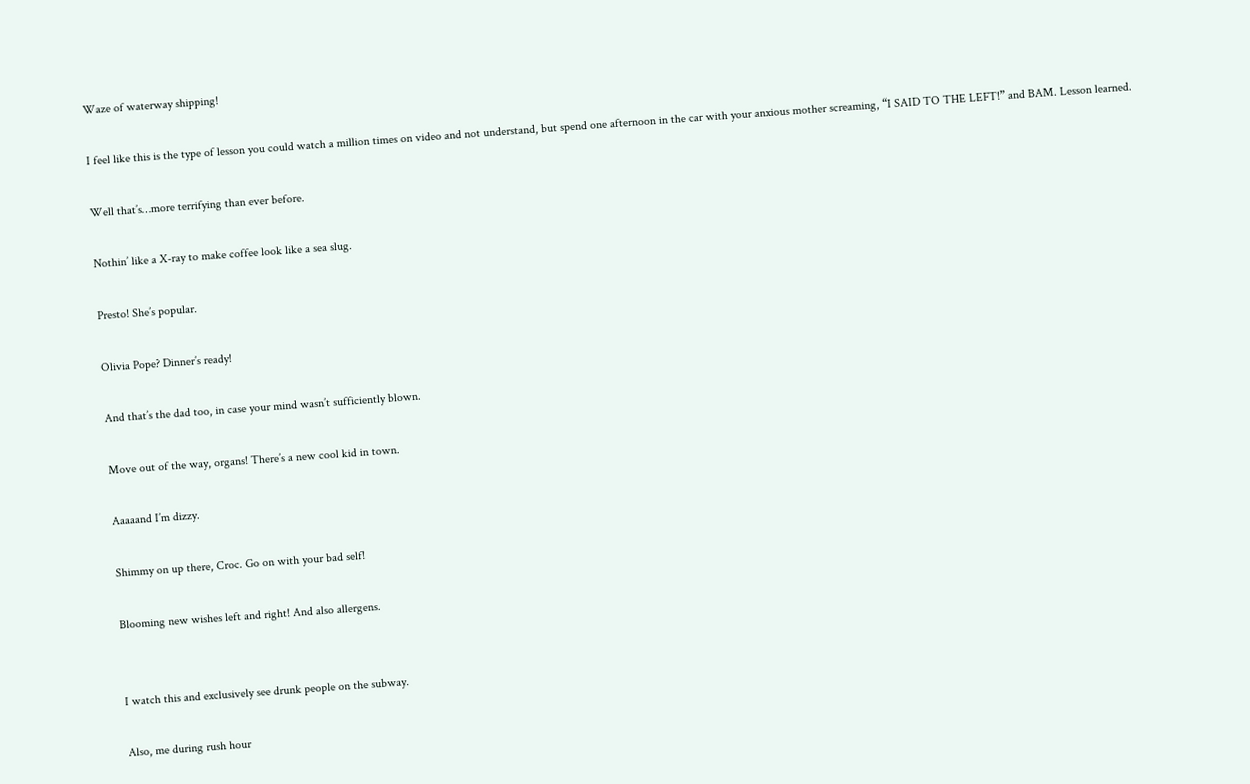Waze of waterway shipping!

I feel like this is the type of lesson you could watch a million times on video and not understand, but spend one afternoon in the car with your anxious mother screaming, “I SAID TO THE LEFT!” and BAM. Lesson learned.

Well that’s…more terrifying than ever before.

Nothin’ like a X-ray to make coffee look like a sea slug.

Presto! She’s popular.

Olivia Pope? Dinner’s ready!

And that’s the dad too, in case your mind wasn’t sufficiently blown.

Move out of the way, organs! There’s a new cool kid in town.

Aaaaand I’m dizzy.

Shimmy on up there, Croc. Go on with your bad self!

Blooming new wishes left and right! And also allergens.


I watch this and exclusively see drunk people on the subway.

Also, me during rush hour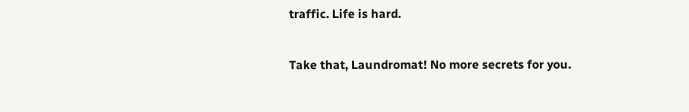traffic. Life is hard.

Take that, Laundromat! No more secrets for you.